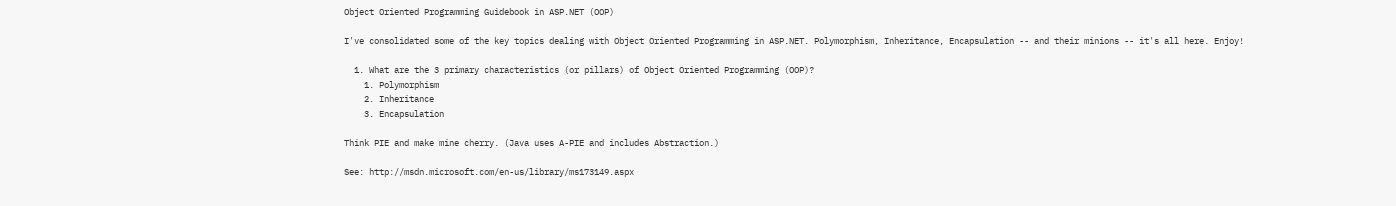Object Oriented Programming Guidebook in ASP.NET (OOP)

I've consolidated some of the key topics dealing with Object Oriented Programming in ASP.NET. Polymorphism, Inheritance, Encapsulation -- and their minions -- it's all here. Enjoy!

  1. What are the 3 primary characteristics (or pillars) of Object Oriented Programming (OOP)?
    1. Polymorphism
    2. Inheritance
    3. Encapsulation

Think PIE and make mine cherry. (Java uses A-PIE and includes Abstraction.)

See: http://msdn.microsoft.com/en-us/library/ms173149.aspx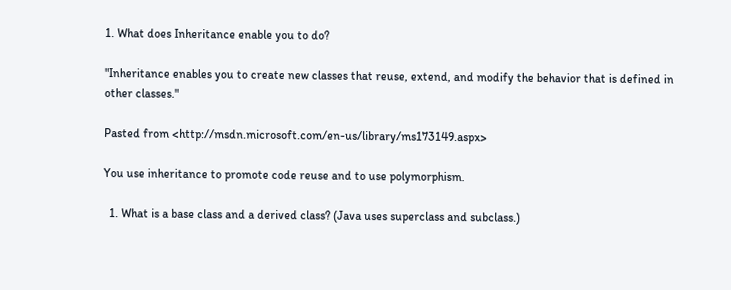1. What does Inheritance enable you to do?

"Inheritance enables you to create new classes that reuse, extend, and modify the behavior that is defined in other classes."

Pasted from <http://msdn.microsoft.com/en-us/library/ms173149.aspx>

You use inheritance to promote code reuse and to use polymorphism.

  1. What is a base class and a derived class? (Java uses superclass and subclass.)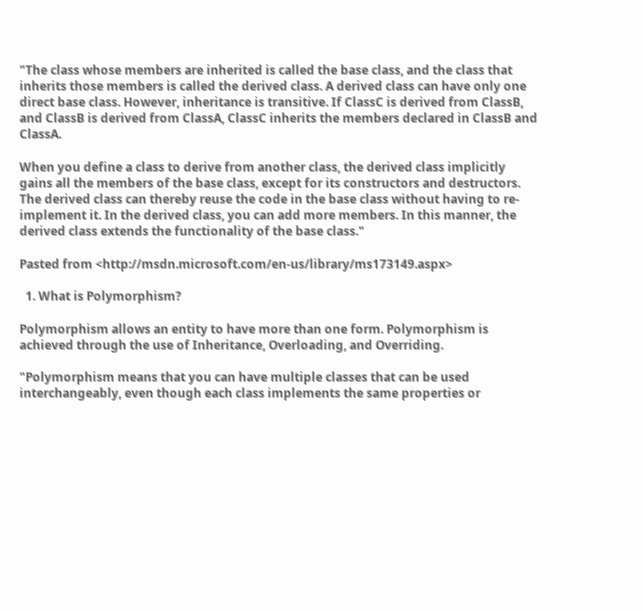"The class whose members are inherited is called the base class, and the class that inherits those members is called the derived class. A derived class can have only one direct base class. However, inheritance is transitive. If ClassC is derived from ClassB, and ClassB is derived from ClassA, ClassC inherits the members declared in ClassB and ClassA.

When you define a class to derive from another class, the derived class implicitly gains all the members of the base class, except for its constructors and destructors. The derived class can thereby reuse the code in the base class without having to re-implement it. In the derived class, you can add more members. In this manner, the derived class extends the functionality of the base class."

Pasted from <http://msdn.microsoft.com/en-us/library/ms173149.aspx>

  1. What is Polymorphism?

Polymorphism allows an entity to have more than one form. Polymorphism is achieved through the use of Inheritance, Overloading, and Overriding.

"Polymorphism means that you can have multiple classes that can be used interchangeably, even though each class implements the same properties or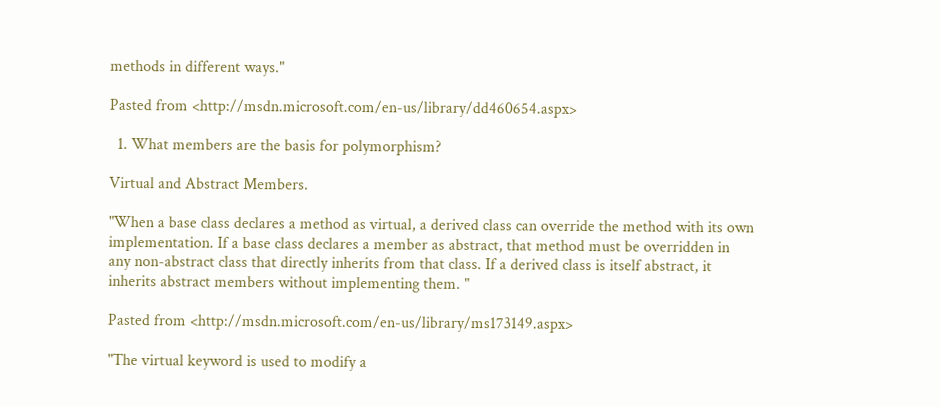methods in different ways."

Pasted from <http://msdn.microsoft.com/en-us/library/dd460654.aspx>

  1. What members are the basis for polymorphism?

Virtual and Abstract Members.

"When a base class declares a method as virtual, a derived class can override the method with its own implementation. If a base class declares a member as abstract, that method must be overridden in any non-abstract class that directly inherits from that class. If a derived class is itself abstract, it inherits abstract members without implementing them. "

Pasted from <http://msdn.microsoft.com/en-us/library/ms173149.aspx>

"The virtual keyword is used to modify a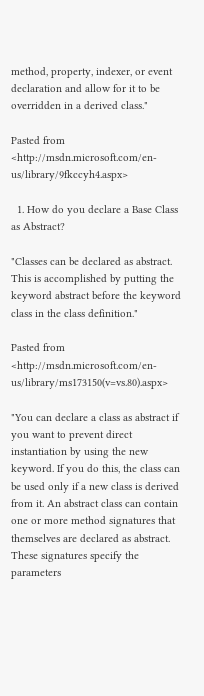method, property, indexer, or event declaration and allow for it to be overridden in a derived class."

Pasted from <http://msdn.microsoft.com/en-us/library/9fkccyh4.aspx>

  1. How do you declare a Base Class as Abstract?

"Classes can be declared as abstract. This is accomplished by putting the keyword abstract before the keyword class in the class definition."

Pasted from <http://msdn.microsoft.com/en-us/library/ms173150(v=vs.80).aspx>

"You can declare a class as abstract if you want to prevent direct instantiation by using the new keyword. If you do this, the class can be used only if a new class is derived from it. An abstract class can contain one or more method signatures that themselves are declared as abstract. These signatures specify the parameters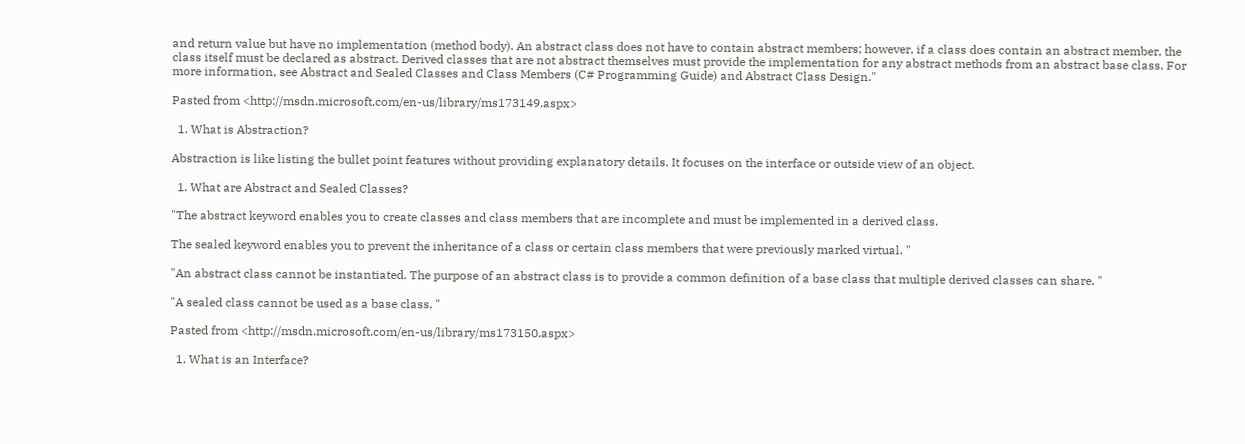and return value but have no implementation (method body). An abstract class does not have to contain abstract members; however, if a class does contain an abstract member, the class itself must be declared as abstract. Derived classes that are not abstract themselves must provide the implementation for any abstract methods from an abstract base class. For more information, see Abstract and Sealed Classes and Class Members (C# Programming Guide) and Abstract Class Design."

Pasted from <http://msdn.microsoft.com/en-us/library/ms173149.aspx>

  1. What is Abstraction?

Abstraction is like listing the bullet point features without providing explanatory details. It focuses on the interface or outside view of an object.

  1. What are Abstract and Sealed Classes?

"The abstract keyword enables you to create classes and class members that are incomplete and must be implemented in a derived class.

The sealed keyword enables you to prevent the inheritance of a class or certain class members that were previously marked virtual. "

"An abstract class cannot be instantiated. The purpose of an abstract class is to provide a common definition of a base class that multiple derived classes can share. "

"A sealed class cannot be used as a base class. "

Pasted from <http://msdn.microsoft.com/en-us/library/ms173150.aspx>

  1. What is an Interface?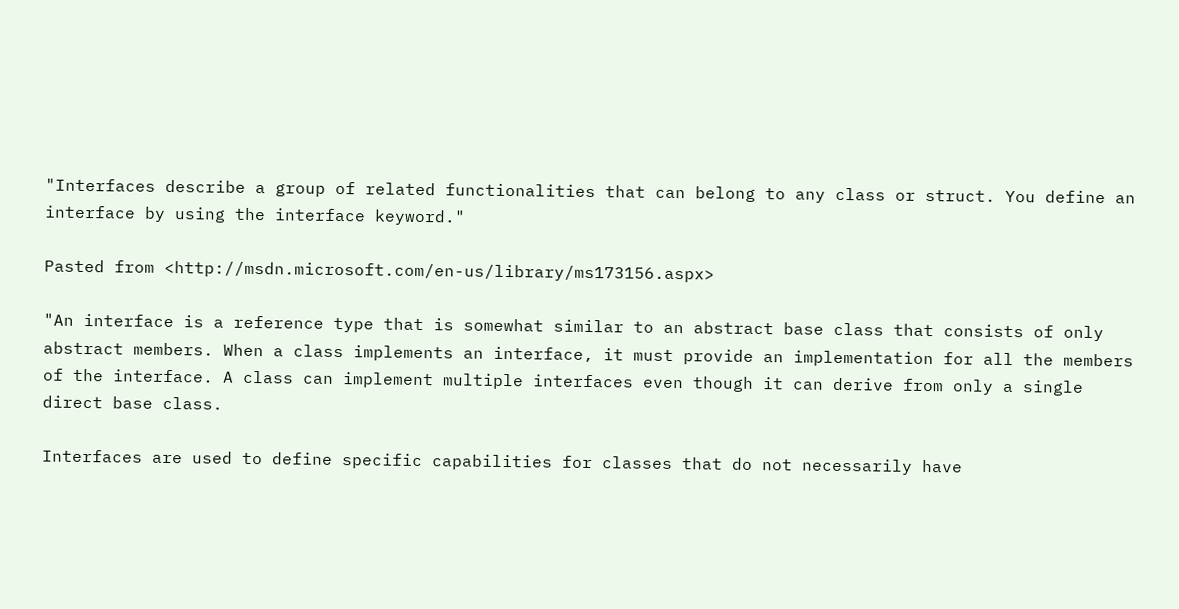"Interfaces describe a group of related functionalities that can belong to any class or struct. You define an interface by using the interface keyword."

Pasted from <http://msdn.microsoft.com/en-us/library/ms173156.aspx>

"An interface is a reference type that is somewhat similar to an abstract base class that consists of only abstract members. When a class implements an interface, it must provide an implementation for all the members of the interface. A class can implement multiple interfaces even though it can derive from only a single direct base class.

Interfaces are used to define specific capabilities for classes that do not necessarily have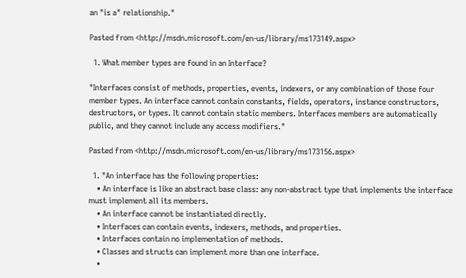an "is a" relationship."

Pasted from <http://msdn.microsoft.com/en-us/library/ms173149.aspx>

  1. What member types are found in an Interface?

"Interfaces consist of methods, properties, events, indexers, or any combination of those four member types. An interface cannot contain constants, fields, operators, instance constructors, destructors, or types. It cannot contain static members. Interfaces members are automatically public, and they cannot include any access modifiers."

Pasted from <http://msdn.microsoft.com/en-us/library/ms173156.aspx>

  1. "An interface has the following properties:
    • An interface is like an abstract base class: any non-abstract type that implements the interface must implement all its members.
    • An interface cannot be instantiated directly.
    • Interfaces can contain events, indexers, methods, and properties.
    • Interfaces contain no implementation of methods.
    • Classes and structs can implement more than one interface.
    •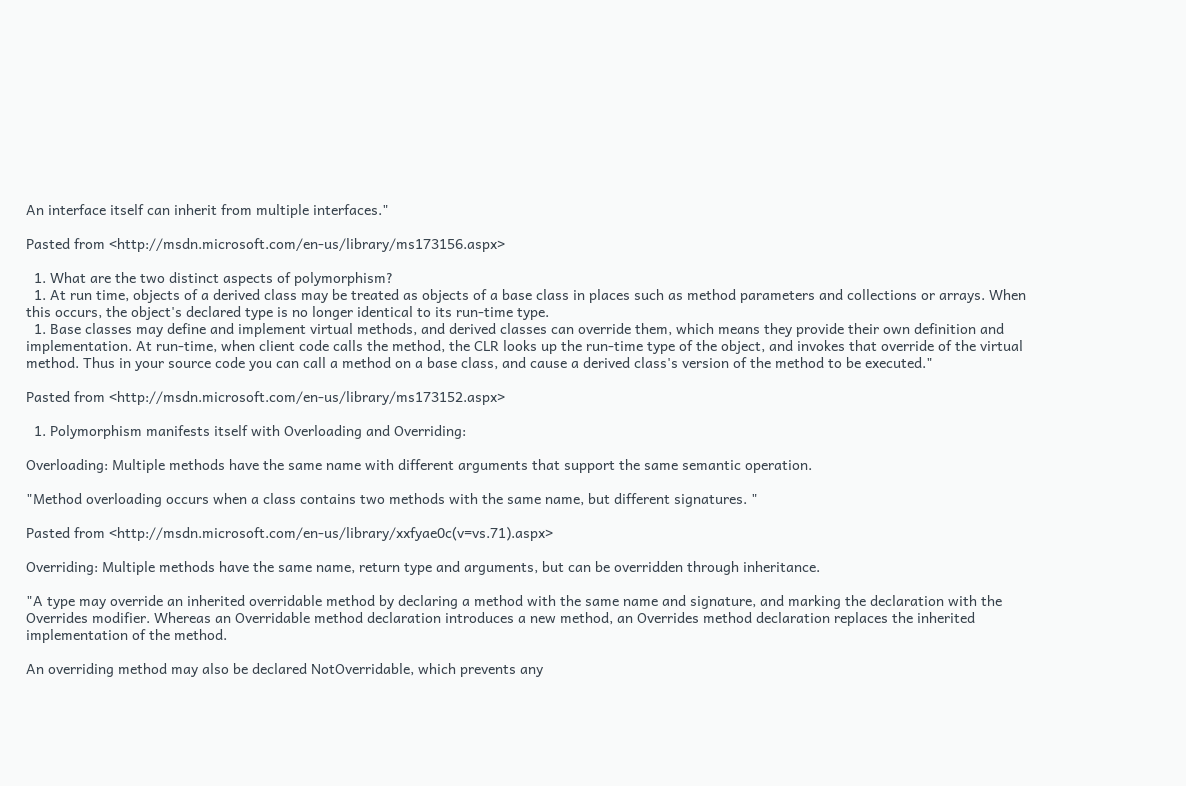An interface itself can inherit from multiple interfaces."

Pasted from <http://msdn.microsoft.com/en-us/library/ms173156.aspx>

  1. What are the two distinct aspects of polymorphism?
  1. At run time, objects of a derived class may be treated as objects of a base class in places such as method parameters and collections or arrays. When this occurs, the object's declared type is no longer identical to its run-time type.
  1. Base classes may define and implement virtual methods, and derived classes can override them, which means they provide their own definition and implementation. At run-time, when client code calls the method, the CLR looks up the run-time type of the object, and invokes that override of the virtual method. Thus in your source code you can call a method on a base class, and cause a derived class's version of the method to be executed."

Pasted from <http://msdn.microsoft.com/en-us/library/ms173152.aspx>

  1. Polymorphism manifests itself with Overloading and Overriding:

Overloading: Multiple methods have the same name with different arguments that support the same semantic operation.

"Method overloading occurs when a class contains two methods with the same name, but different signatures. "

Pasted from <http://msdn.microsoft.com/en-us/library/xxfyae0c(v=vs.71).aspx>

Overriding: Multiple methods have the same name, return type and arguments, but can be overridden through inheritance.

"A type may override an inherited overridable method by declaring a method with the same name and signature, and marking the declaration with the Overrides modifier. Whereas an Overridable method declaration introduces a new method, an Overrides method declaration replaces the inherited implementation of the method.

An overriding method may also be declared NotOverridable, which prevents any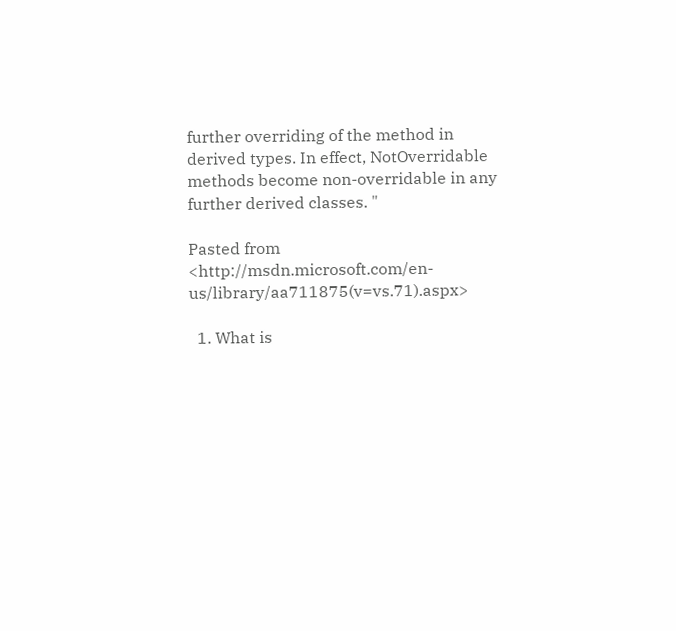further overriding of the method in derived types. In effect, NotOverridable methods become non-overridable in any further derived classes. "

Pasted from <http://msdn.microsoft.com/en-us/library/aa711875(v=vs.71).aspx>

  1. What is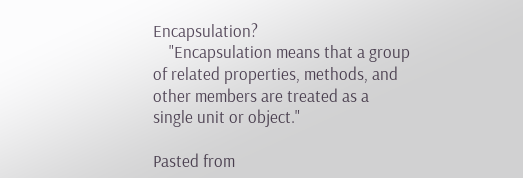Encapsulation?
    "Encapsulation means that a group of related properties, methods, and other members are treated as a single unit or object."

Pasted from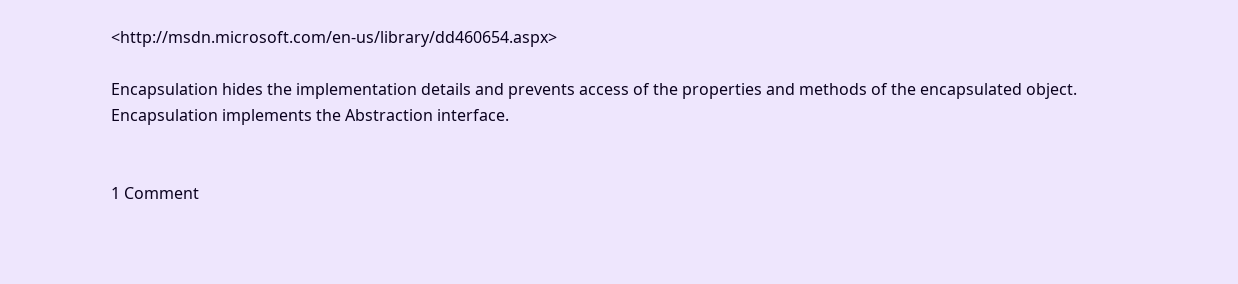<http://msdn.microsoft.com/en-us/library/dd460654.aspx>

Encapsulation hides the implementation details and prevents access of the properties and methods of the encapsulated object. Encapsulation implements the Abstraction interface.


1 Comment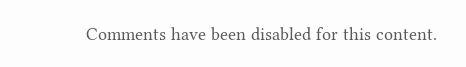Comments have been disabled for this content.